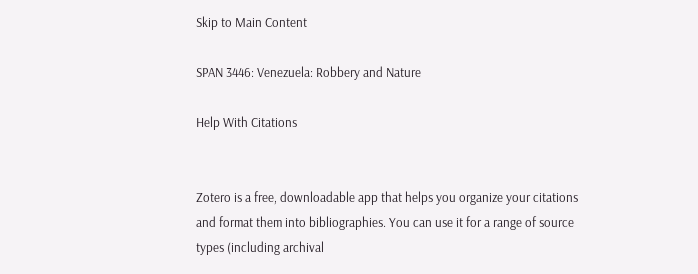Skip to Main Content

SPAN 3446: Venezuela: Robbery and Nature

Help With Citations


Zotero is a free, downloadable app that helps you organize your citations and format them into bibliographies. You can use it for a range of source types (including archival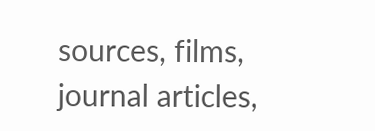sources, films, journal articles,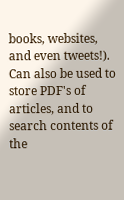books, websites, and even tweets!). Can also be used to store PDF's of articles, and to search contents of the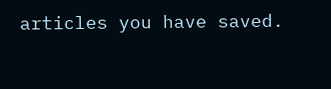articles you have saved.